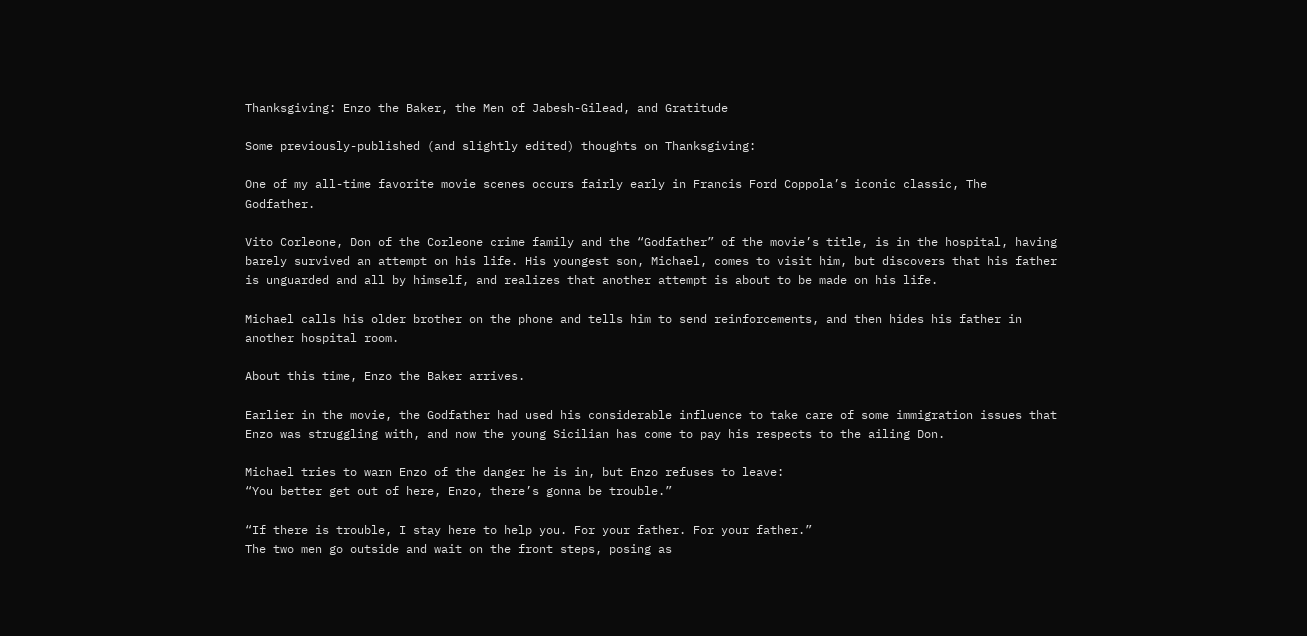Thanksgiving: Enzo the Baker, the Men of Jabesh-Gilead, and Gratitude

Some previously-published (and slightly edited) thoughts on Thanksgiving:

One of my all-time favorite movie scenes occurs fairly early in Francis Ford Coppola’s iconic classic, The Godfather.

Vito Corleone, Don of the Corleone crime family and the “Godfather” of the movie’s title, is in the hospital, having barely survived an attempt on his life. His youngest son, Michael, comes to visit him, but discovers that his father is unguarded and all by himself, and realizes that another attempt is about to be made on his life.

Michael calls his older brother on the phone and tells him to send reinforcements, and then hides his father in another hospital room.

About this time, Enzo the Baker arrives.

Earlier in the movie, the Godfather had used his considerable influence to take care of some immigration issues that Enzo was struggling with, and now the young Sicilian has come to pay his respects to the ailing Don.

Michael tries to warn Enzo of the danger he is in, but Enzo refuses to leave:
“You better get out of here, Enzo, there’s gonna be trouble.”

“If there is trouble, I stay here to help you. For your father. For your father.”
The two men go outside and wait on the front steps, posing as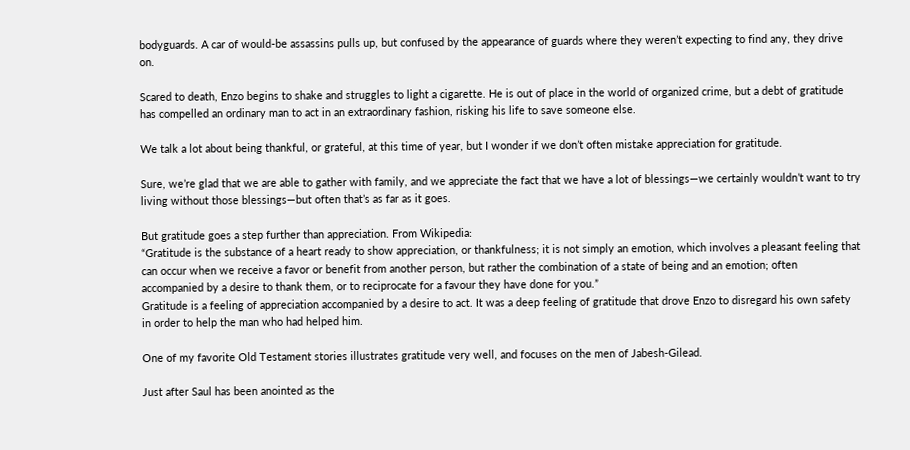bodyguards. A car of would-be assassins pulls up, but confused by the appearance of guards where they weren’t expecting to find any, they drive on.

Scared to death, Enzo begins to shake and struggles to light a cigarette. He is out of place in the world of organized crime, but a debt of gratitude has compelled an ordinary man to act in an extraordinary fashion, risking his life to save someone else.

We talk a lot about being thankful, or grateful, at this time of year, but I wonder if we don’t often mistake appreciation for gratitude.

Sure, we’re glad that we are able to gather with family, and we appreciate the fact that we have a lot of blessings—we certainly wouldn’t want to try living without those blessings—but often that’s as far as it goes.

But gratitude goes a step further than appreciation. From Wikipedia:
“Gratitude is the substance of a heart ready to show appreciation, or thankfulness; it is not simply an emotion, which involves a pleasant feeling that can occur when we receive a favor or benefit from another person, but rather the combination of a state of being and an emotion; often accompanied by a desire to thank them, or to reciprocate for a favour they have done for you.”
Gratitude is a feeling of appreciation accompanied by a desire to act. It was a deep feeling of gratitude that drove Enzo to disregard his own safety in order to help the man who had helped him.

One of my favorite Old Testament stories illustrates gratitude very well, and focuses on the men of Jabesh-Gilead.

Just after Saul has been anointed as the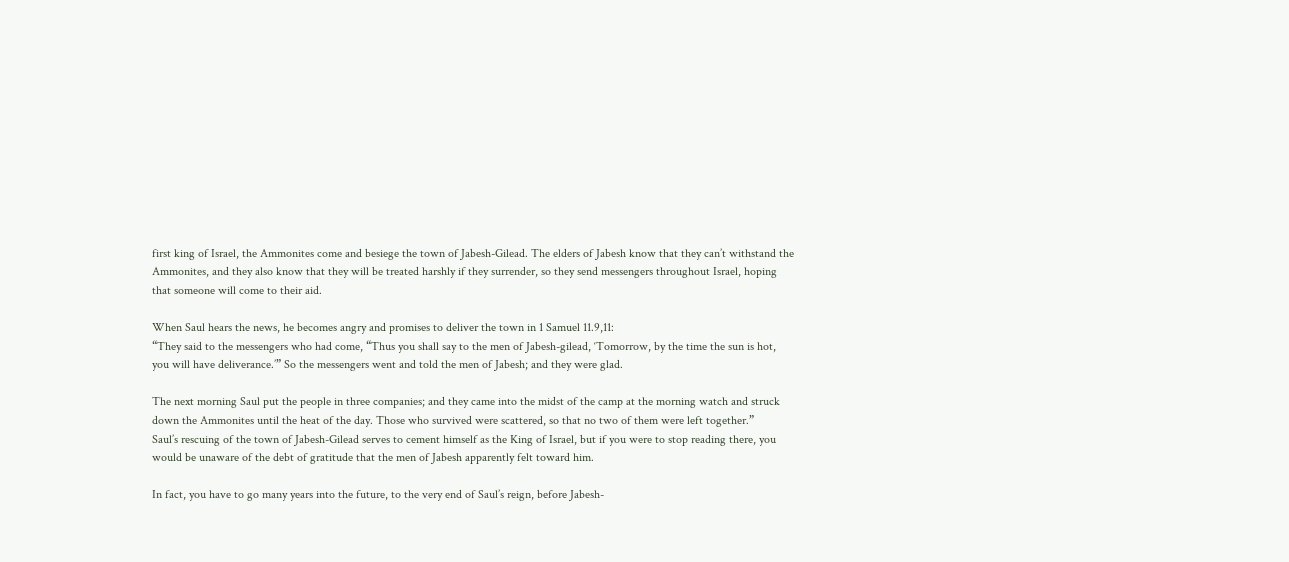first king of Israel, the Ammonites come and besiege the town of Jabesh-Gilead. The elders of Jabesh know that they can’t withstand the Ammonites, and they also know that they will be treated harshly if they surrender, so they send messengers throughout Israel, hoping that someone will come to their aid.

When Saul hears the news, he becomes angry and promises to deliver the town in 1 Samuel 11.9,11:
“They said to the messengers who had come, “Thus you shall say to the men of Jabesh-gilead, ‘Tomorrow, by the time the sun is hot, you will have deliverance.’” So the messengers went and told the men of Jabesh; and they were glad.

The next morning Saul put the people in three companies; and they came into the midst of the camp at the morning watch and struck down the Ammonites until the heat of the day. Those who survived were scattered, so that no two of them were left together.”
Saul’s rescuing of the town of Jabesh-Gilead serves to cement himself as the King of Israel, but if you were to stop reading there, you would be unaware of the debt of gratitude that the men of Jabesh apparently felt toward him.

In fact, you have to go many years into the future, to the very end of Saul’s reign, before Jabesh-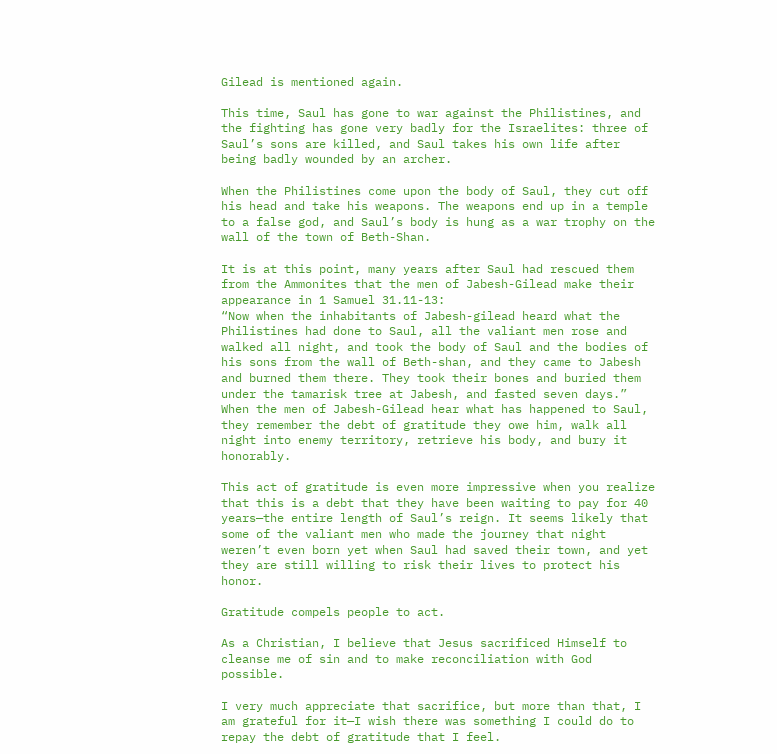Gilead is mentioned again.

This time, Saul has gone to war against the Philistines, and the fighting has gone very badly for the Israelites: three of Saul’s sons are killed, and Saul takes his own life after being badly wounded by an archer.

When the Philistines come upon the body of Saul, they cut off his head and take his weapons. The weapons end up in a temple to a false god, and Saul’s body is hung as a war trophy on the wall of the town of Beth-Shan.

It is at this point, many years after Saul had rescued them from the Ammonites that the men of Jabesh-Gilead make their appearance in 1 Samuel 31.11-13:
“Now when the inhabitants of Jabesh-gilead heard what the Philistines had done to Saul, all the valiant men rose and walked all night, and took the body of Saul and the bodies of his sons from the wall of Beth-shan, and they came to Jabesh and burned them there. They took their bones and buried them under the tamarisk tree at Jabesh, and fasted seven days.”
When the men of Jabesh-Gilead hear what has happened to Saul, they remember the debt of gratitude they owe him, walk all night into enemy territory, retrieve his body, and bury it honorably.

This act of gratitude is even more impressive when you realize that this is a debt that they have been waiting to pay for 40 years—the entire length of Saul’s reign. It seems likely that some of the valiant men who made the journey that night weren’t even born yet when Saul had saved their town, and yet they are still willing to risk their lives to protect his honor.

Gratitude compels people to act.

As a Christian, I believe that Jesus sacrificed Himself to cleanse me of sin and to make reconciliation with God possible.

I very much appreciate that sacrifice, but more than that, I am grateful for it—I wish there was something I could do to repay the debt of gratitude that I feel.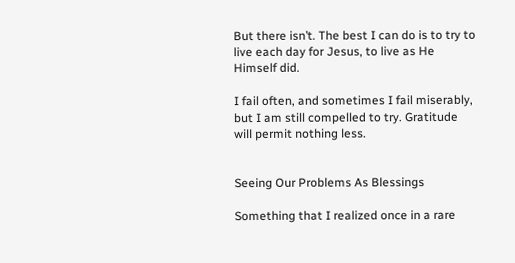But there isn’t. The best I can do is to try to live each day for Jesus, to live as He Himself did.

I fail often, and sometimes I fail miserably, but I am still compelled to try. Gratitude will permit nothing less.


Seeing Our Problems As Blessings

Something that I realized once in a rare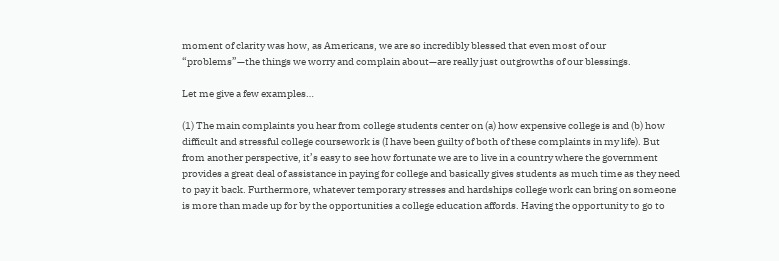moment of clarity was how, as Americans, we are so incredibly blessed that even most of our “problems”—the things we worry and complain about—are really just outgrowths of our blessings.

Let me give a few examples…

(1) The main complaints you hear from college students center on (a) how expensive college is and (b) how difficult and stressful college coursework is (I have been guilty of both of these complaints in my life). But from another perspective, it’s easy to see how fortunate we are to live in a country where the government provides a great deal of assistance in paying for college and basically gives students as much time as they need to pay it back. Furthermore, whatever temporary stresses and hardships college work can bring on someone is more than made up for by the opportunities a college education affords. Having the opportunity to go to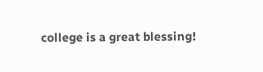college is a great blessing!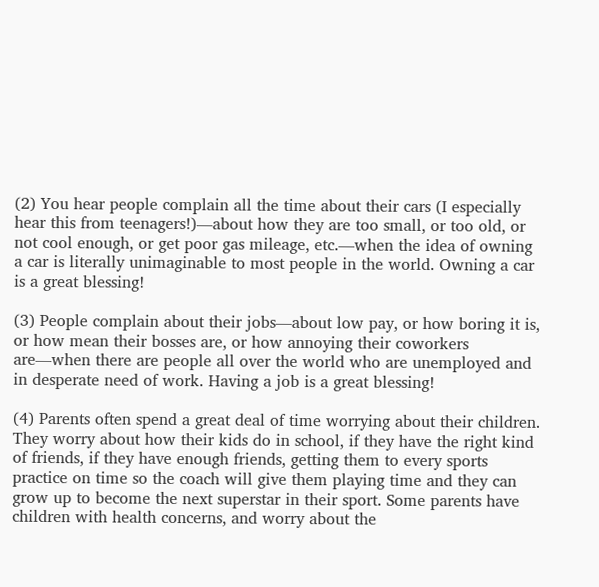(2) You hear people complain all the time about their cars (I especially hear this from teenagers!)—about how they are too small, or too old, or not cool enough, or get poor gas mileage, etc.—when the idea of owning a car is literally unimaginable to most people in the world. Owning a car is a great blessing!

(3) People complain about their jobs—about low pay, or how boring it is, or how mean their bosses are, or how annoying their coworkers are—when there are people all over the world who are unemployed and in desperate need of work. Having a job is a great blessing!

(4) Parents often spend a great deal of time worrying about their children. They worry about how their kids do in school, if they have the right kind of friends, if they have enough friends, getting them to every sports practice on time so the coach will give them playing time and they can grow up to become the next superstar in their sport. Some parents have children with health concerns, and worry about the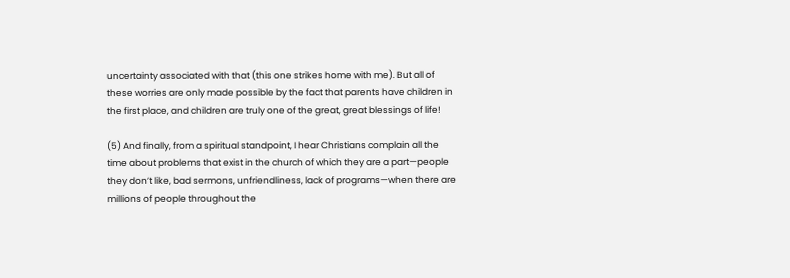uncertainty associated with that (this one strikes home with me). But all of these worries are only made possible by the fact that parents have children in the first place, and children are truly one of the great, great blessings of life!

(5) And finally, from a spiritual standpoint, I hear Christians complain all the time about problems that exist in the church of which they are a part—people they don’t like, bad sermons, unfriendliness, lack of programs—when there are millions of people throughout the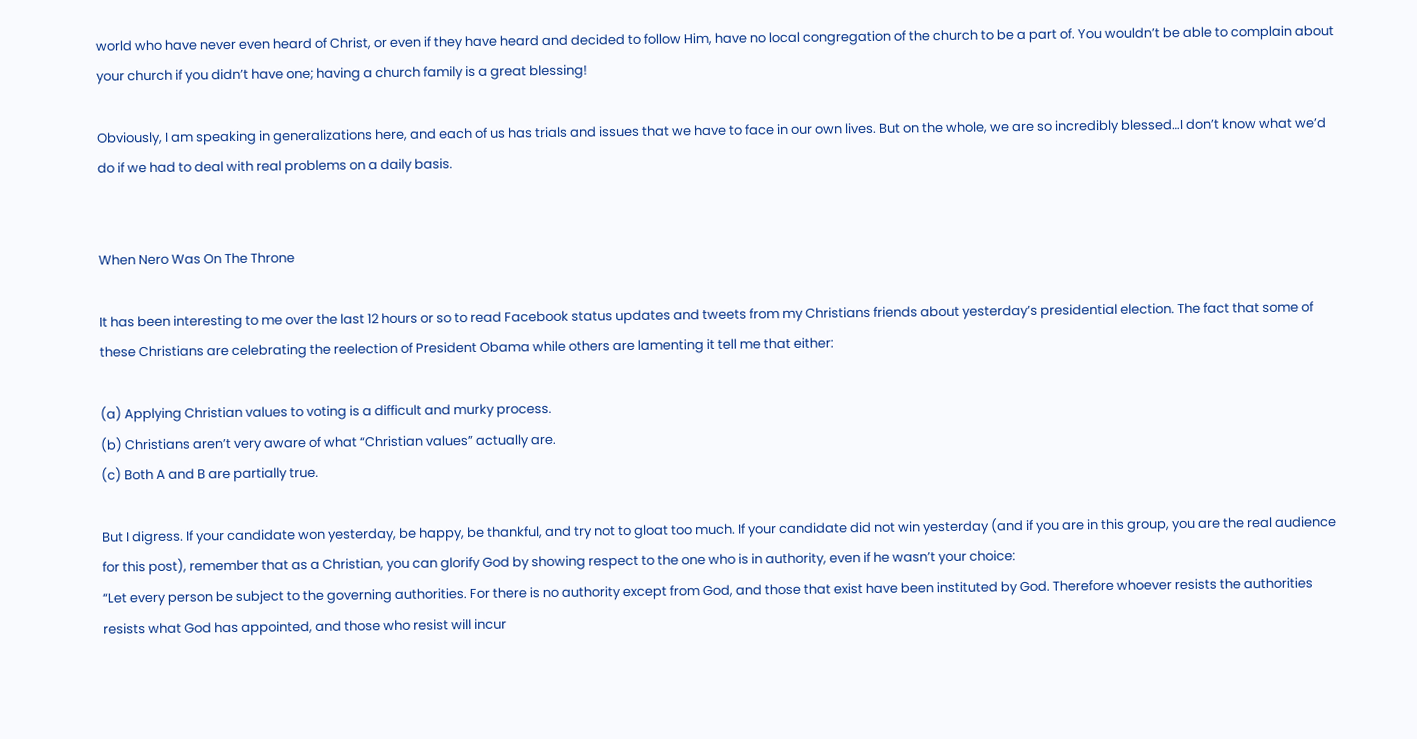world who have never even heard of Christ, or even if they have heard and decided to follow Him, have no local congregation of the church to be a part of. You wouldn’t be able to complain about your church if you didn’t have one; having a church family is a great blessing!

Obviously, I am speaking in generalizations here, and each of us has trials and issues that we have to face in our own lives. But on the whole, we are so incredibly blessed…I don’t know what we’d do if we had to deal with real problems on a daily basis.


When Nero Was On The Throne

It has been interesting to me over the last 12 hours or so to read Facebook status updates and tweets from my Christians friends about yesterday’s presidential election. The fact that some of these Christians are celebrating the reelection of President Obama while others are lamenting it tell me that either:

(a) Applying Christian values to voting is a difficult and murky process.
(b) Christians aren’t very aware of what “Christian values” actually are.
(c) Both A and B are partially true.

But I digress. If your candidate won yesterday, be happy, be thankful, and try not to gloat too much. If your candidate did not win yesterday (and if you are in this group, you are the real audience for this post), remember that as a Christian, you can glorify God by showing respect to the one who is in authority, even if he wasn’t your choice:
“Let every person be subject to the governing authorities. For there is no authority except from God, and those that exist have been instituted by God. Therefore whoever resists the authorities resists what God has appointed, and those who resist will incur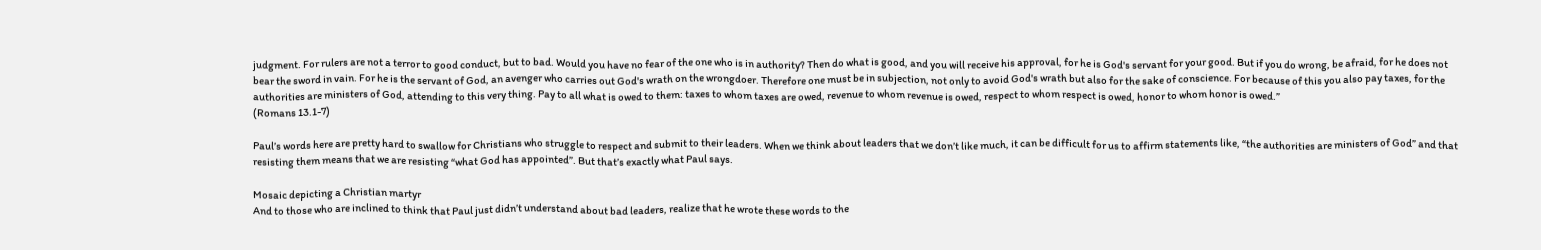judgment. For rulers are not a terror to good conduct, but to bad. Would you have no fear of the one who is in authority? Then do what is good, and you will receive his approval, for he is God's servant for your good. But if you do wrong, be afraid, for he does not bear the sword in vain. For he is the servant of God, an avenger who carries out God's wrath on the wrongdoer. Therefore one must be in subjection, not only to avoid God's wrath but also for the sake of conscience. For because of this you also pay taxes, for the authorities are ministers of God, attending to this very thing. Pay to all what is owed to them: taxes to whom taxes are owed, revenue to whom revenue is owed, respect to whom respect is owed, honor to whom honor is owed.”
(Romans 13.1-7)

Paul’s words here are pretty hard to swallow for Christians who struggle to respect and submit to their leaders. When we think about leaders that we don’t like much, it can be difficult for us to affirm statements like, “the authorities are ministers of God” and that resisting them means that we are resisting “what God has appointed”. But that’s exactly what Paul says.

Mosaic depicting a Christian martyr
And to those who are inclined to think that Paul just didn’t understand about bad leaders, realize that he wrote these words to the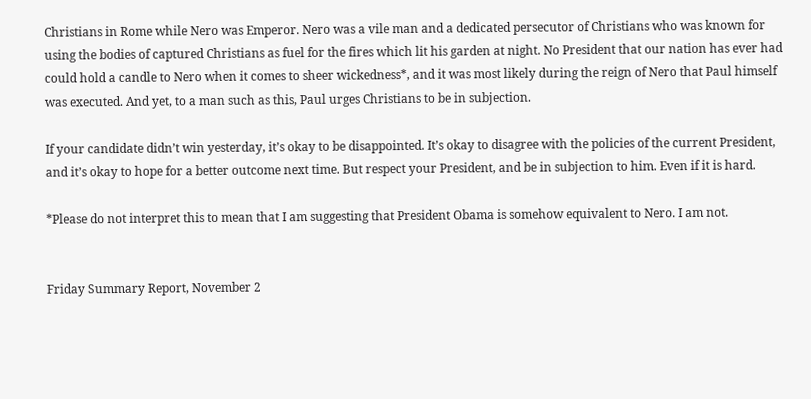Christians in Rome while Nero was Emperor. Nero was a vile man and a dedicated persecutor of Christians who was known for using the bodies of captured Christians as fuel for the fires which lit his garden at night. No President that our nation has ever had could hold a candle to Nero when it comes to sheer wickedness*, and it was most likely during the reign of Nero that Paul himself was executed. And yet, to a man such as this, Paul urges Christians to be in subjection.

If your candidate didn’t win yesterday, it’s okay to be disappointed. It’s okay to disagree with the policies of the current President, and it’s okay to hope for a better outcome next time. But respect your President, and be in subjection to him. Even if it is hard.

*Please do not interpret this to mean that I am suggesting that President Obama is somehow equivalent to Nero. I am not.


Friday Summary Report, November 2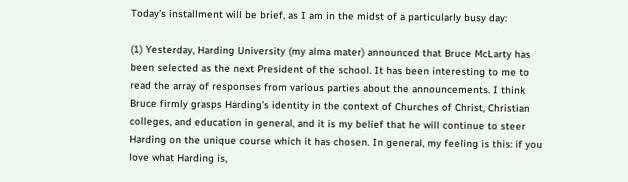Today’s installment will be brief, as I am in the midst of a particularly busy day:

(1) Yesterday, Harding University (my alma mater) announced that Bruce McLarty has been selected as the next President of the school. It has been interesting to me to read the array of responses from various parties about the announcements. I think Bruce firmly grasps Harding’s identity in the context of Churches of Christ, Christian colleges, and education in general, and it is my belief that he will continue to steer Harding on the unique course which it has chosen. In general, my feeling is this: if you love what Harding is,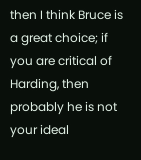then I think Bruce is a great choice; if you are critical of Harding, then probably he is not your ideal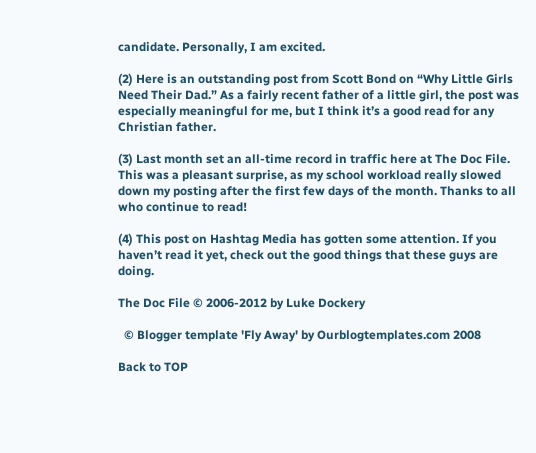candidate. Personally, I am excited.

(2) Here is an outstanding post from Scott Bond on “Why Little Girls Need Their Dad.” As a fairly recent father of a little girl, the post was especially meaningful for me, but I think it’s a good read for any Christian father.

(3) Last month set an all-time record in traffic here at The Doc File. This was a pleasant surprise, as my school workload really slowed down my posting after the first few days of the month. Thanks to all who continue to read!

(4) This post on Hashtag Media has gotten some attention. If you haven’t read it yet, check out the good things that these guys are doing.

The Doc File © 2006-2012 by Luke Dockery

  © Blogger template 'Fly Away' by Ourblogtemplates.com 2008

Back to TOP